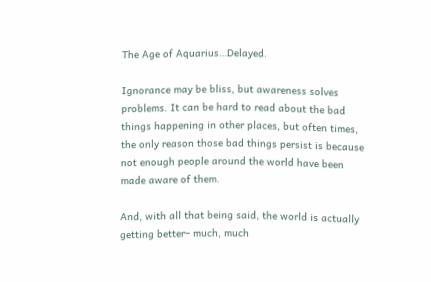The Age of Aquarius…Delayed.

Ignorance may be bliss, but awareness solves problems. It can be hard to read about the bad things happening in other places, but often times, the only reason those bad things persist is because not enough people around the world have been made aware of them.

And, with all that being said, the world is actually getting better– much, much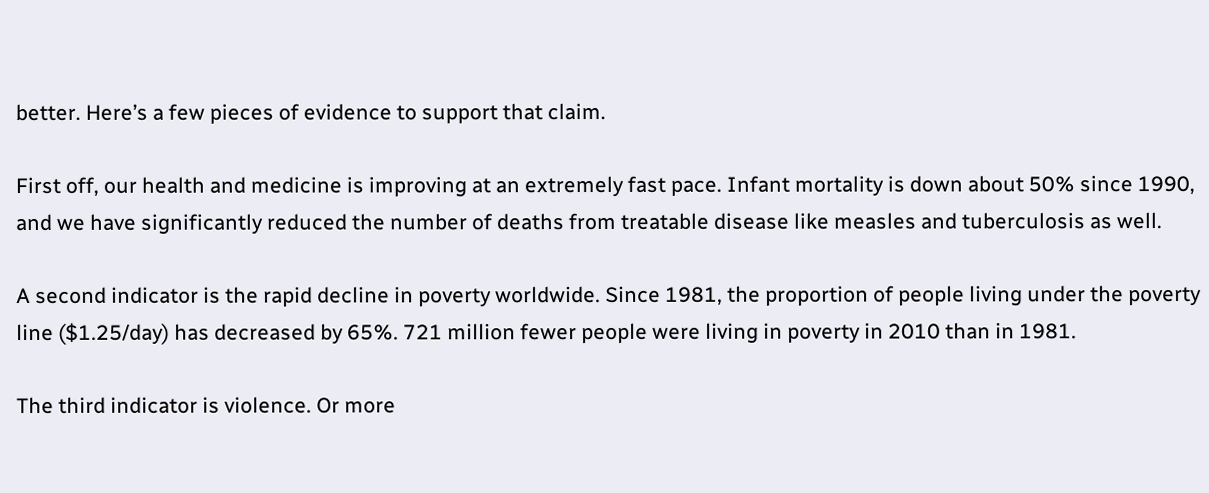better. Here’s a few pieces of evidence to support that claim.

First off, our health and medicine is improving at an extremely fast pace. Infant mortality is down about 50% since 1990, and we have significantly reduced the number of deaths from treatable disease like measles and tuberculosis as well.

A second indicator is the rapid decline in poverty worldwide. Since 1981, the proportion of people living under the poverty line ($1.25/day) has decreased by 65%. 721 million fewer people were living in poverty in 2010 than in 1981.

The third indicator is violence. Or more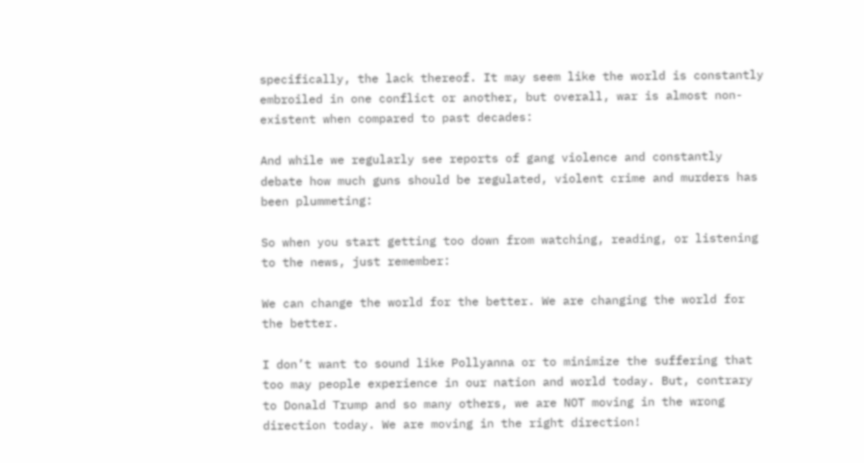specifically, the lack thereof. It may seem like the world is constantly embroiled in one conflict or another, but overall, war is almost non-existent when compared to past decades:

And while we regularly see reports of gang violence and constantly debate how much guns should be regulated, violent crime and murders has been plummeting:

So when you start getting too down from watching, reading, or listening to the news, just remember:

We can change the world for the better. We are changing the world for the better.

I don’t want to sound like Pollyanna or to minimize the suffering that too may people experience in our nation and world today. But, contrary to Donald Trump and so many others, we are NOT moving in the wrong direction today. We are moving in the right direction!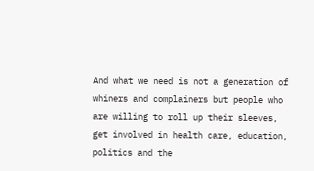And what we need is not a generation of whiners and complainers but people who are willing to roll up their sleeves, get involved in health care, education, politics and the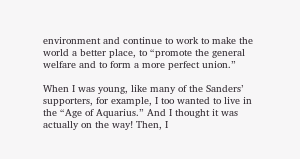environment and continue to work to make the world a better place, to “promote the general welfare and to form a more perfect union.”

When I was young, like many of the Sanders’ supporters, for example, I too wanted to live in the “Age of Aquarius.” And I thought it was actually on the way! Then, I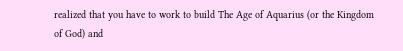realized that you have to work to build The Age of Aquarius (or the Kingdom of God) and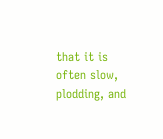that it is often slow, plodding, and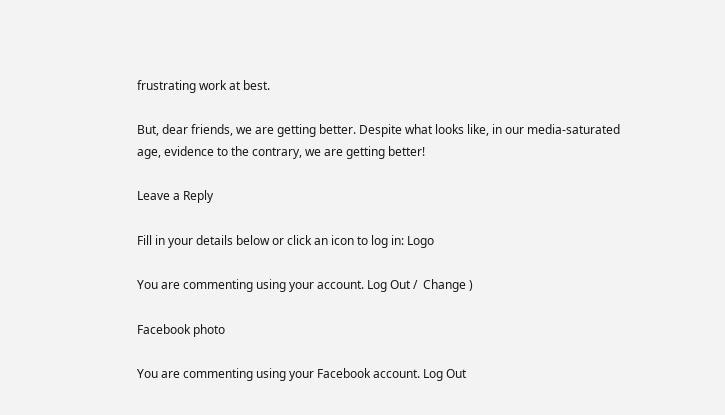frustrating work at best.

But, dear friends, we are getting better. Despite what looks like, in our media-saturated age, evidence to the contrary, we are getting better!

Leave a Reply

Fill in your details below or click an icon to log in: Logo

You are commenting using your account. Log Out /  Change )

Facebook photo

You are commenting using your Facebook account. Log Out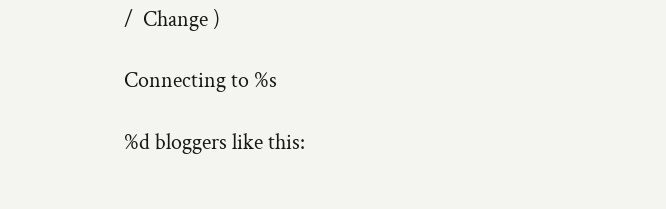/  Change )

Connecting to %s

%d bloggers like this: